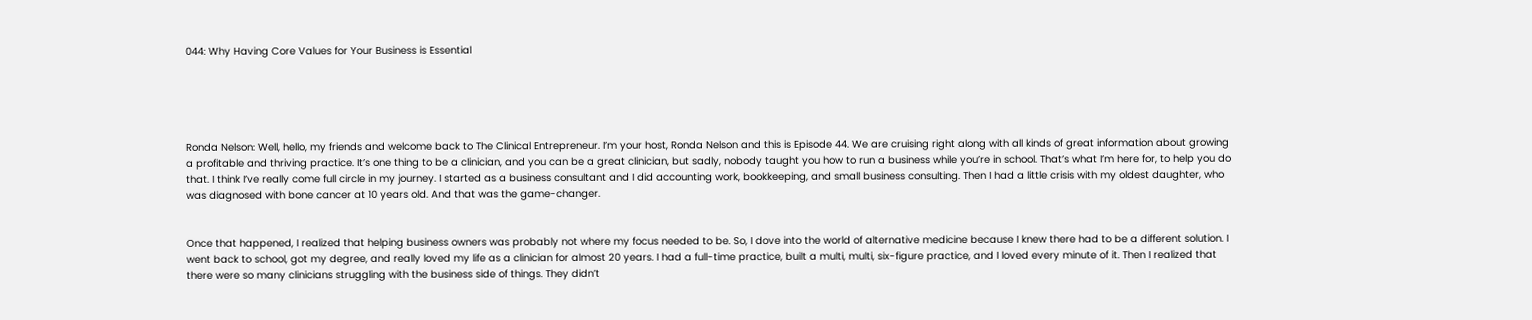044: Why Having Core Values for Your Business is Essential





Ronda Nelson: Well, hello, my friends and welcome back to The Clinical Entrepreneur. I’m your host, Ronda Nelson and this is Episode 44. We are cruising right along with all kinds of great information about growing a profitable and thriving practice. It’s one thing to be a clinician, and you can be a great clinician, but sadly, nobody taught you how to run a business while you’re in school. That’s what I’m here for, to help you do that. I think I’ve really come full circle in my journey. I started as a business consultant and I did accounting work, bookkeeping, and small business consulting. Then I had a little crisis with my oldest daughter, who was diagnosed with bone cancer at 10 years old. And that was the game-changer.


Once that happened, I realized that helping business owners was probably not where my focus needed to be. So, I dove into the world of alternative medicine because I knew there had to be a different solution. I went back to school, got my degree, and really loved my life as a clinician for almost 20 years. I had a full-time practice, built a multi, multi, six-figure practice, and I loved every minute of it. Then I realized that there were so many clinicians struggling with the business side of things. They didn’t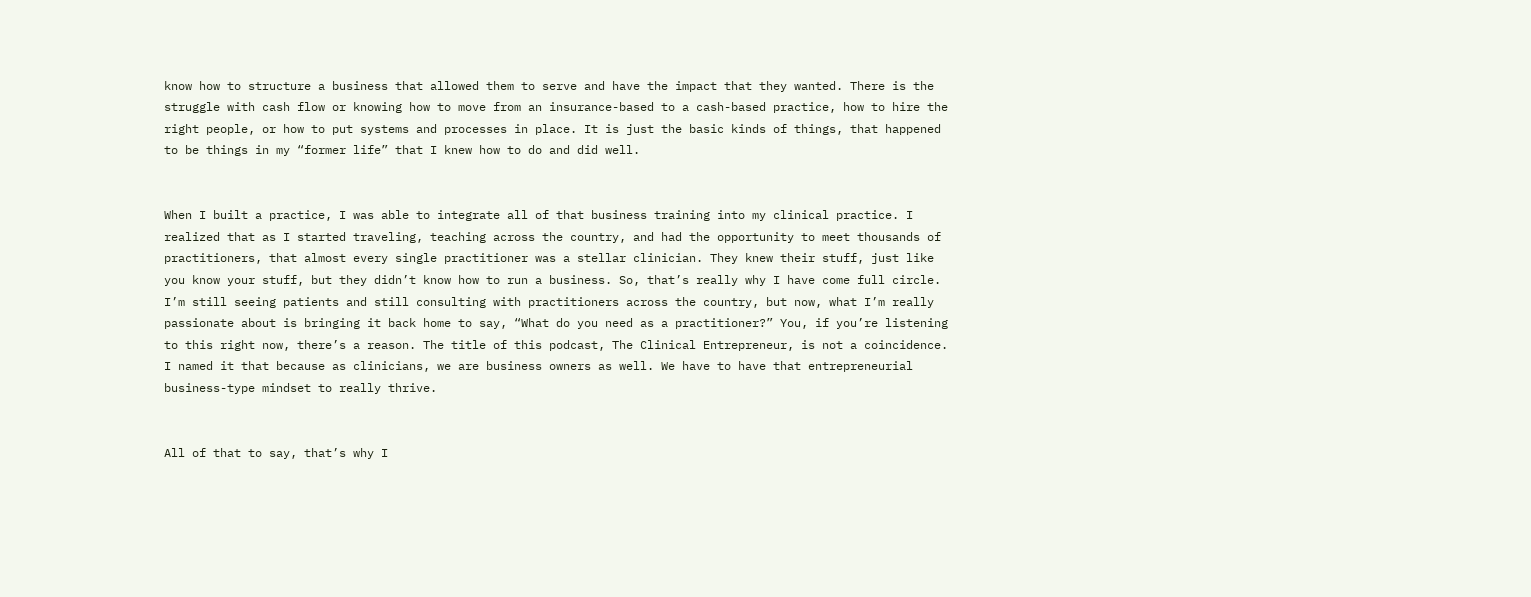know how to structure a business that allowed them to serve and have the impact that they wanted. There is the struggle with cash flow or knowing how to move from an insurance-based to a cash-based practice, how to hire the right people, or how to put systems and processes in place. It is just the basic kinds of things, that happened to be things in my “former life” that I knew how to do and did well.


When I built a practice, I was able to integrate all of that business training into my clinical practice. I realized that as I started traveling, teaching across the country, and had the opportunity to meet thousands of practitioners, that almost every single practitioner was a stellar clinician. They knew their stuff, just like you know your stuff, but they didn’t know how to run a business. So, that’s really why I have come full circle. I’m still seeing patients and still consulting with practitioners across the country, but now, what I’m really passionate about is bringing it back home to say, “What do you need as a practitioner?” You, if you’re listening to this right now, there’s a reason. The title of this podcast, The Clinical Entrepreneur, is not a coincidence. I named it that because as clinicians, we are business owners as well. We have to have that entrepreneurial business-type mindset to really thrive.


All of that to say, that’s why I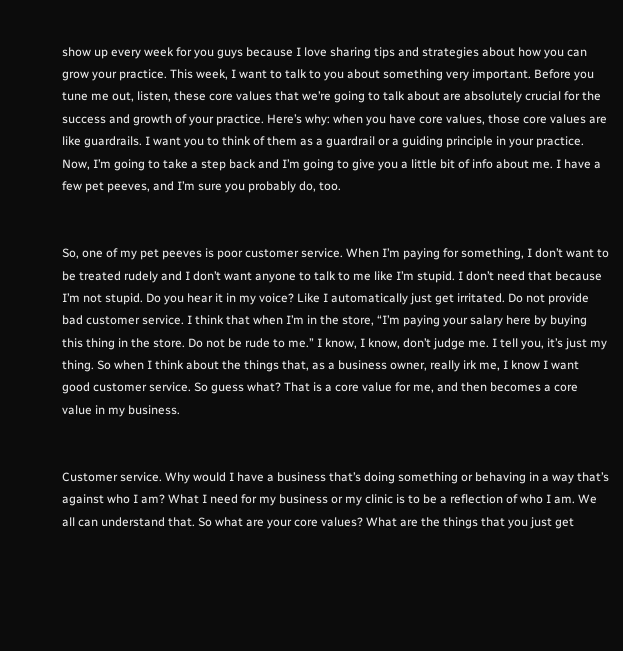show up every week for you guys because I love sharing tips and strategies about how you can grow your practice. This week, I want to talk to you about something very important. Before you tune me out, listen, these core values that we’re going to talk about are absolutely crucial for the success and growth of your practice. Here’s why: when you have core values, those core values are like guardrails. I want you to think of them as a guardrail or a guiding principle in your practice. Now, I’m going to take a step back and I’m going to give you a little bit of info about me. I have a few pet peeves, and I’m sure you probably do, too.


So, one of my pet peeves is poor customer service. When I’m paying for something, I don’t want to be treated rudely and I don’t want anyone to talk to me like I’m stupid. I don’t need that because I’m not stupid. Do you hear it in my voice? Like I automatically just get irritated. Do not provide bad customer service. I think that when I’m in the store, “I’m paying your salary here by buying this thing in the store. Do not be rude to me.” I know, I know, don’t judge me. I tell you, it’s just my thing. So when I think about the things that, as a business owner, really irk me, I know I want good customer service. So guess what? That is a core value for me, and then becomes a core value in my business.


Customer service. Why would I have a business that’s doing something or behaving in a way that’s against who I am? What I need for my business or my clinic is to be a reflection of who I am. We all can understand that. So what are your core values? What are the things that you just get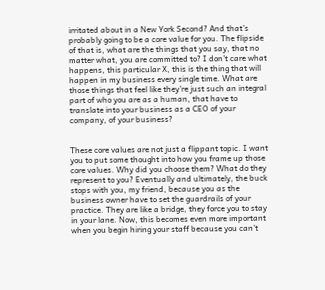irritated about in a New York Second? And that’s probably going to be a core value for you. The flipside of that is, what are the things that you say, that no matter what, you are committed to? I don’t care what happens, this particular X, this is the thing that will happen in my business every single time. What are those things that feel like they’re just such an integral part of who you are as a human, that have to translate into your business as a CEO of your company, of your business?


These core values are not just a flippant topic. I want you to put some thought into how you frame up those core values. Why did you choose them? What do they represent to you? Eventually and ultimately, the buck stops with you, my friend, because you as the business owner have to set the guardrails of your practice. They are like a bridge, they force you to stay in your lane. Now, this becomes even more important when you begin hiring your staff because you can’t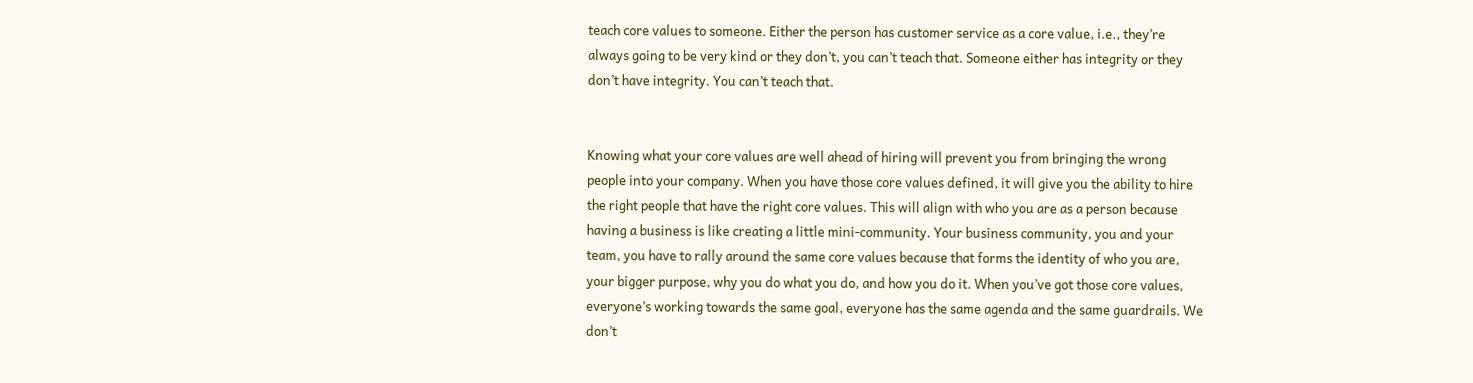teach core values to someone. Either the person has customer service as a core value, i.e., they’re always going to be very kind or they don’t, you can’t teach that. Someone either has integrity or they don’t have integrity. You can’t teach that.


Knowing what your core values are well ahead of hiring will prevent you from bringing the wrong people into your company. When you have those core values defined, it will give you the ability to hire the right people that have the right core values. This will align with who you are as a person because having a business is like creating a little mini-community. Your business community, you and your team, you have to rally around the same core values because that forms the identity of who you are, your bigger purpose, why you do what you do, and how you do it. When you’ve got those core values, everyone’s working towards the same goal, everyone has the same agenda and the same guardrails. We don’t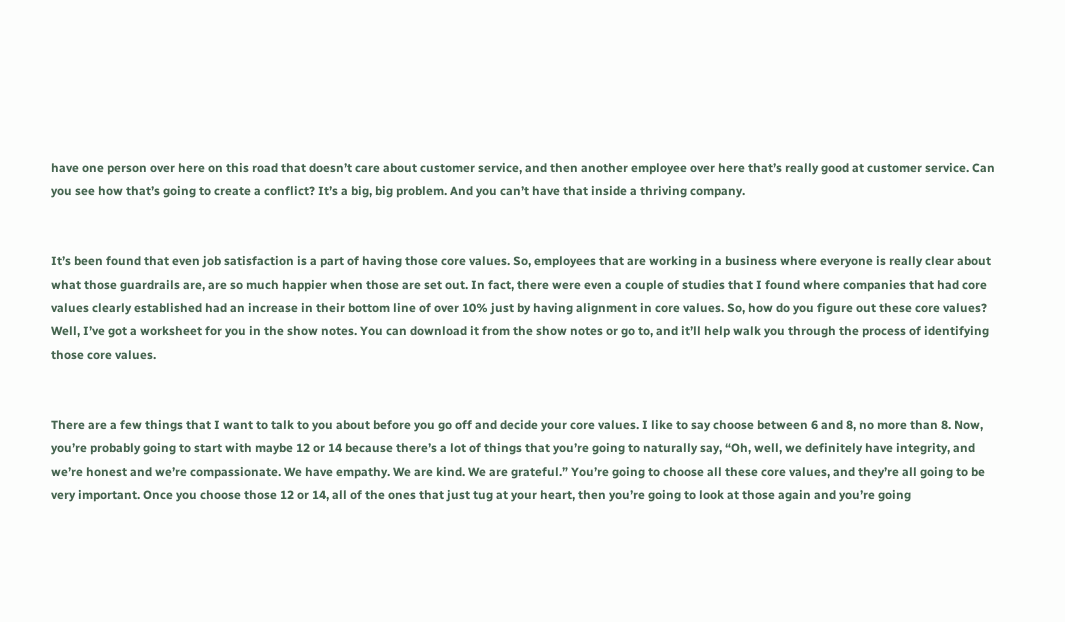have one person over here on this road that doesn’t care about customer service, and then another employee over here that’s really good at customer service. Can you see how that’s going to create a conflict? It’s a big, big problem. And you can’t have that inside a thriving company.


It’s been found that even job satisfaction is a part of having those core values. So, employees that are working in a business where everyone is really clear about what those guardrails are, are so much happier when those are set out. In fact, there were even a couple of studies that I found where companies that had core values clearly established had an increase in their bottom line of over 10% just by having alignment in core values. So, how do you figure out these core values? Well, I’ve got a worksheet for you in the show notes. You can download it from the show notes or go to, and it’ll help walk you through the process of identifying those core values.


There are a few things that I want to talk to you about before you go off and decide your core values. I like to say choose between 6 and 8, no more than 8. Now, you’re probably going to start with maybe 12 or 14 because there’s a lot of things that you’re going to naturally say, “Oh, well, we definitely have integrity, and we’re honest and we’re compassionate. We have empathy. We are kind. We are grateful.” You’re going to choose all these core values, and they’re all going to be very important. Once you choose those 12 or 14, all of the ones that just tug at your heart, then you’re going to look at those again and you’re going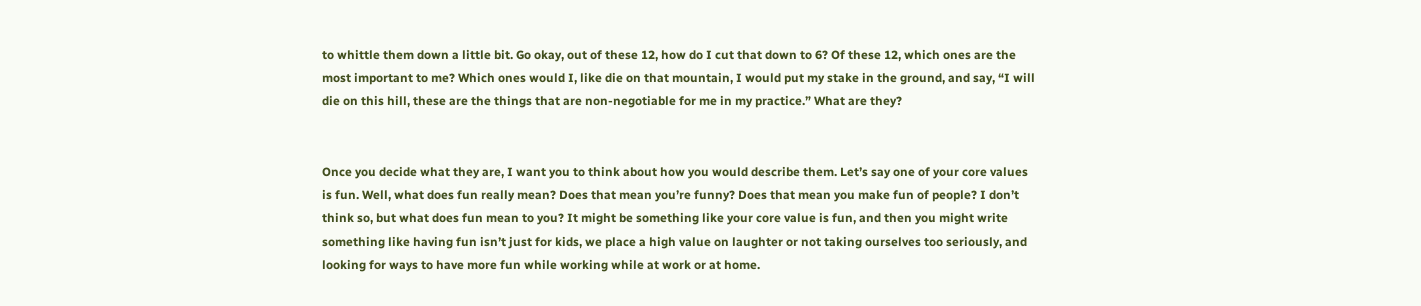to whittle them down a little bit. Go okay, out of these 12, how do I cut that down to 6? Of these 12, which ones are the most important to me? Which ones would I, like die on that mountain, I would put my stake in the ground, and say, “I will die on this hill, these are the things that are non-negotiable for me in my practice.” What are they?


Once you decide what they are, I want you to think about how you would describe them. Let’s say one of your core values is fun. Well, what does fun really mean? Does that mean you’re funny? Does that mean you make fun of people? I don’t think so, but what does fun mean to you? It might be something like your core value is fun, and then you might write something like having fun isn’t just for kids, we place a high value on laughter or not taking ourselves too seriously, and looking for ways to have more fun while working while at work or at home.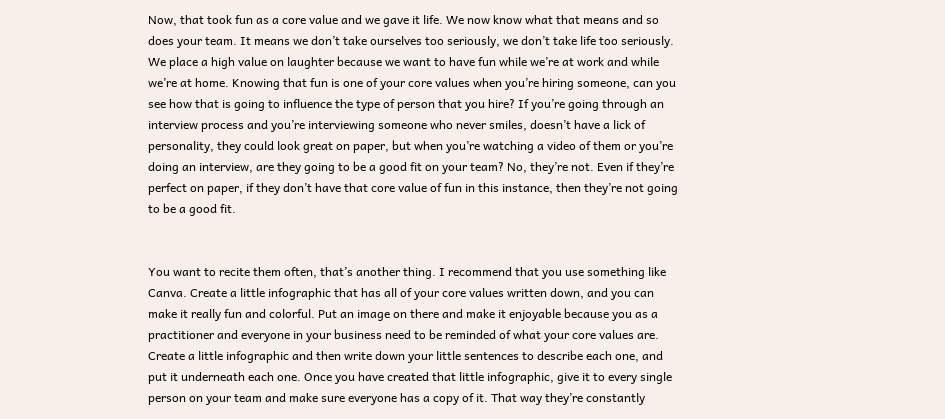Now, that took fun as a core value and we gave it life. We now know what that means and so does your team. It means we don’t take ourselves too seriously, we don’t take life too seriously. We place a high value on laughter because we want to have fun while we’re at work and while we’re at home. Knowing that fun is one of your core values when you’re hiring someone, can you see how that is going to influence the type of person that you hire? If you’re going through an interview process and you’re interviewing someone who never smiles, doesn’t have a lick of personality, they could look great on paper, but when you’re watching a video of them or you’re doing an interview, are they going to be a good fit on your team? No, they’re not. Even if they’re perfect on paper, if they don’t have that core value of fun in this instance, then they’re not going to be a good fit.


You want to recite them often, that’s another thing. I recommend that you use something like Canva. Create a little infographic that has all of your core values written down, and you can make it really fun and colorful. Put an image on there and make it enjoyable because you as a practitioner and everyone in your business need to be reminded of what your core values are. Create a little infographic and then write down your little sentences to describe each one, and put it underneath each one. Once you have created that little infographic, give it to every single person on your team and make sure everyone has a copy of it. That way they’re constantly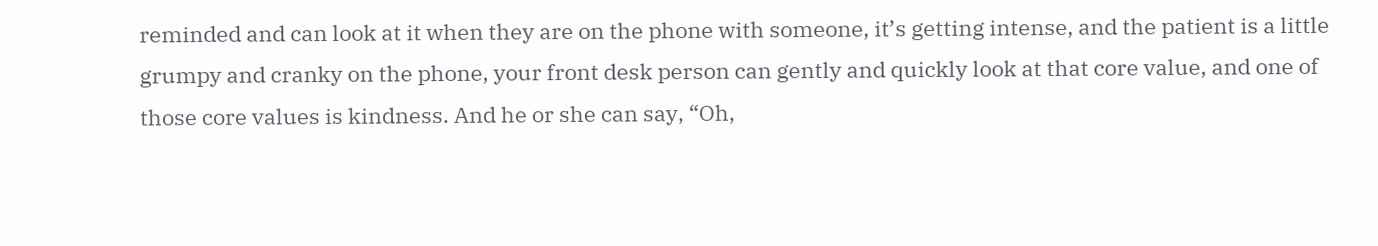reminded and can look at it when they are on the phone with someone, it’s getting intense, and the patient is a little grumpy and cranky on the phone, your front desk person can gently and quickly look at that core value, and one of those core values is kindness. And he or she can say, “Oh,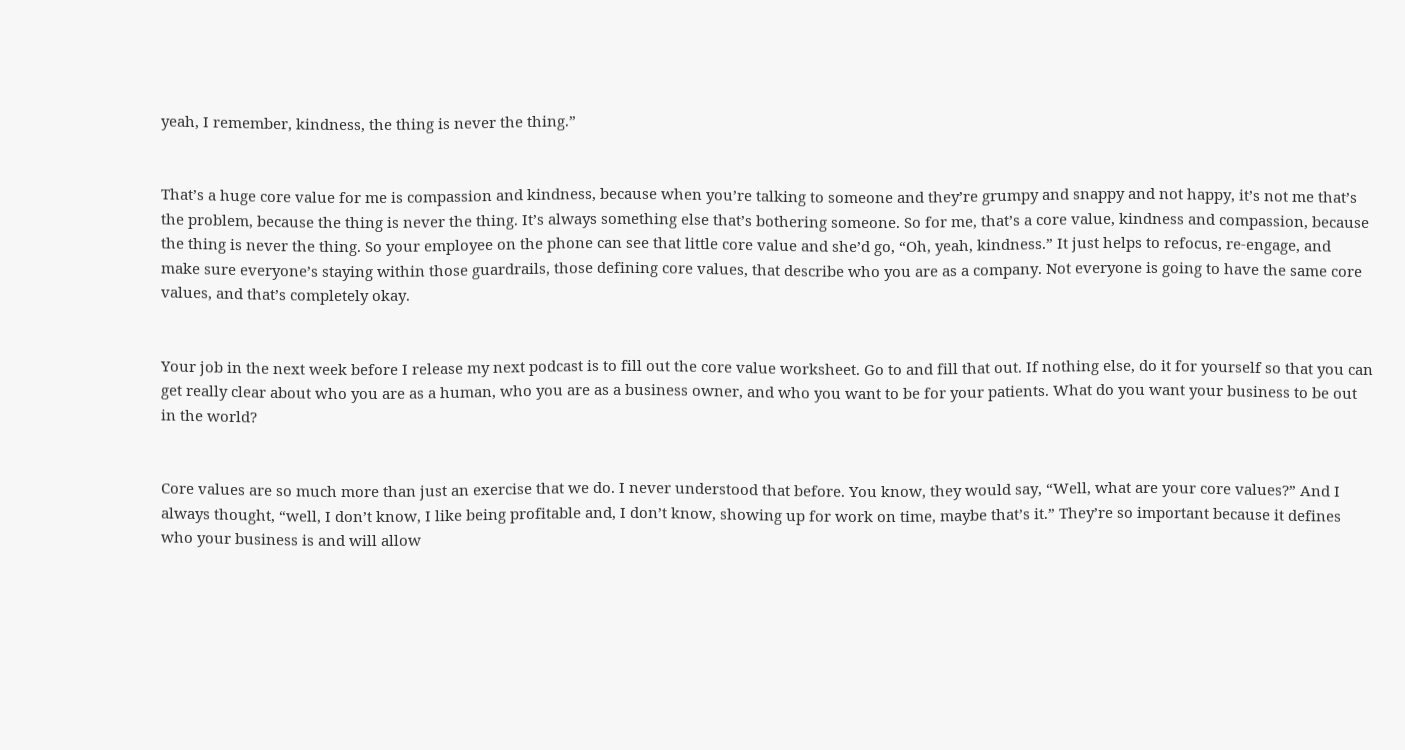yeah, I remember, kindness, the thing is never the thing.”


That’s a huge core value for me is compassion and kindness, because when you’re talking to someone and they’re grumpy and snappy and not happy, it’s not me that’s the problem, because the thing is never the thing. It’s always something else that’s bothering someone. So for me, that’s a core value, kindness and compassion, because the thing is never the thing. So your employee on the phone can see that little core value and she’d go, “Oh, yeah, kindness.” It just helps to refocus, re-engage, and make sure everyone’s staying within those guardrails, those defining core values, that describe who you are as a company. Not everyone is going to have the same core values, and that’s completely okay.


Your job in the next week before I release my next podcast is to fill out the core value worksheet. Go to and fill that out. If nothing else, do it for yourself so that you can get really clear about who you are as a human, who you are as a business owner, and who you want to be for your patients. What do you want your business to be out in the world?


Core values are so much more than just an exercise that we do. I never understood that before. You know, they would say, “Well, what are your core values?” And I always thought, “well, I don’t know, I like being profitable and, I don’t know, showing up for work on time, maybe that’s it.” They’re so important because it defines who your business is and will allow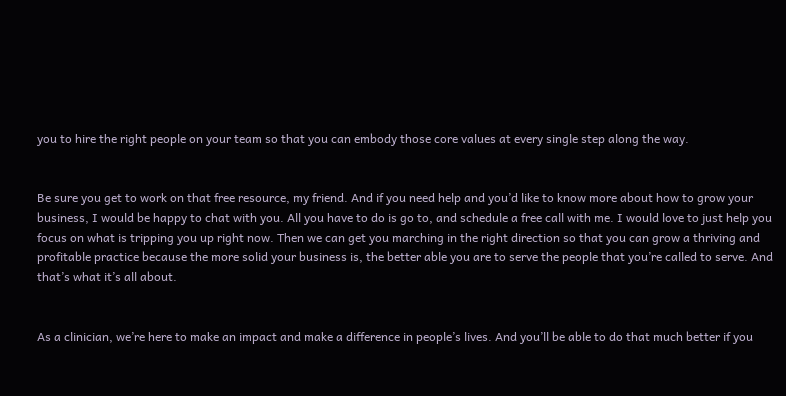you to hire the right people on your team so that you can embody those core values at every single step along the way.


Be sure you get to work on that free resource, my friend. And if you need help and you’d like to know more about how to grow your business, I would be happy to chat with you. All you have to do is go to, and schedule a free call with me. I would love to just help you focus on what is tripping you up right now. Then we can get you marching in the right direction so that you can grow a thriving and profitable practice because the more solid your business is, the better able you are to serve the people that you’re called to serve. And that’s what it’s all about.


As a clinician, we’re here to make an impact and make a difference in people’s lives. And you’ll be able to do that much better if you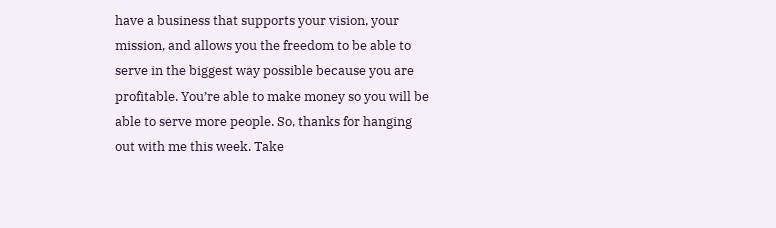have a business that supports your vision, your mission, and allows you the freedom to be able to serve in the biggest way possible because you are profitable. You’re able to make money so you will be able to serve more people. So, thanks for hanging out with me this week. Take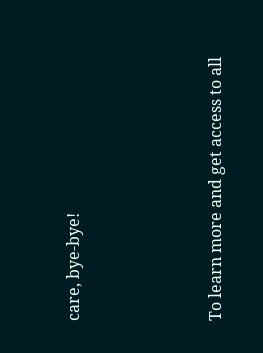care, bye-bye!




To learn more and get access to all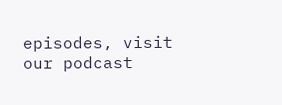episodes, visit our podcast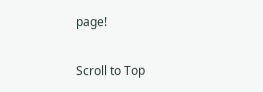page!

Scroll to Top